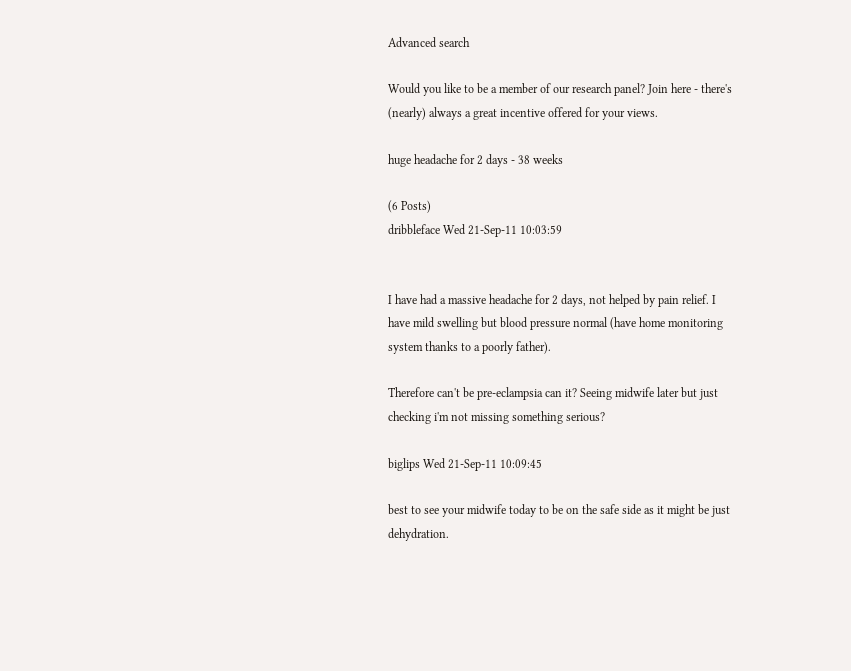Advanced search

Would you like to be a member of our research panel? Join here - there's (nearly) always a great incentive offered for your views.

huge headache for 2 days - 38 weeks

(6 Posts)
dribbleface Wed 21-Sep-11 10:03:59


I have had a massive headache for 2 days, not helped by pain relief. I have mild swelling but blood pressure normal (have home monitoring system thanks to a poorly father).

Therefore can't be pre-eclampsia can it? Seeing midwife later but just checking i'm not missing something serious?

biglips Wed 21-Sep-11 10:09:45

best to see your midwife today to be on the safe side as it might be just dehydration.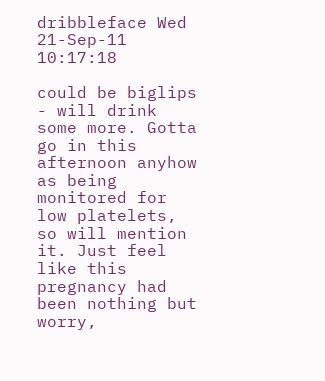dribbleface Wed 21-Sep-11 10:17:18

could be biglips - will drink some more. Gotta go in this afternoon anyhow as being monitored for low platelets, so will mention it. Just feel like this pregnancy had been nothing but worry,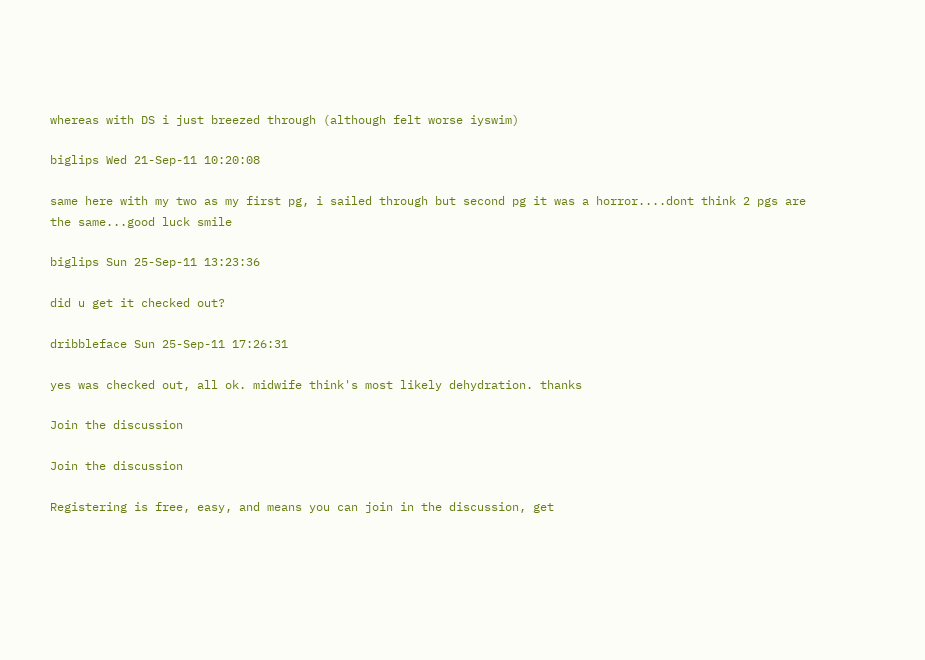whereas with DS i just breezed through (although felt worse iyswim)

biglips Wed 21-Sep-11 10:20:08

same here with my two as my first pg, i sailed through but second pg it was a horror....dont think 2 pgs are the same...good luck smile

biglips Sun 25-Sep-11 13:23:36

did u get it checked out?

dribbleface Sun 25-Sep-11 17:26:31

yes was checked out, all ok. midwife think's most likely dehydration. thanks

Join the discussion

Join the discussion

Registering is free, easy, and means you can join in the discussion, get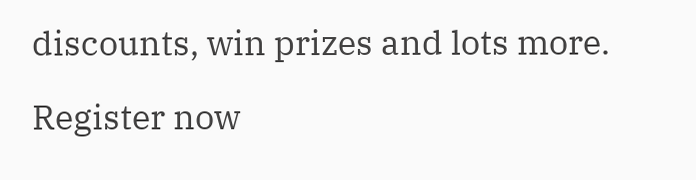discounts, win prizes and lots more.

Register now